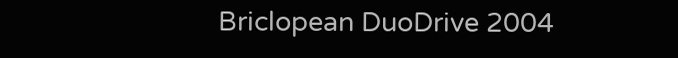Briclopean DuoDrive 2004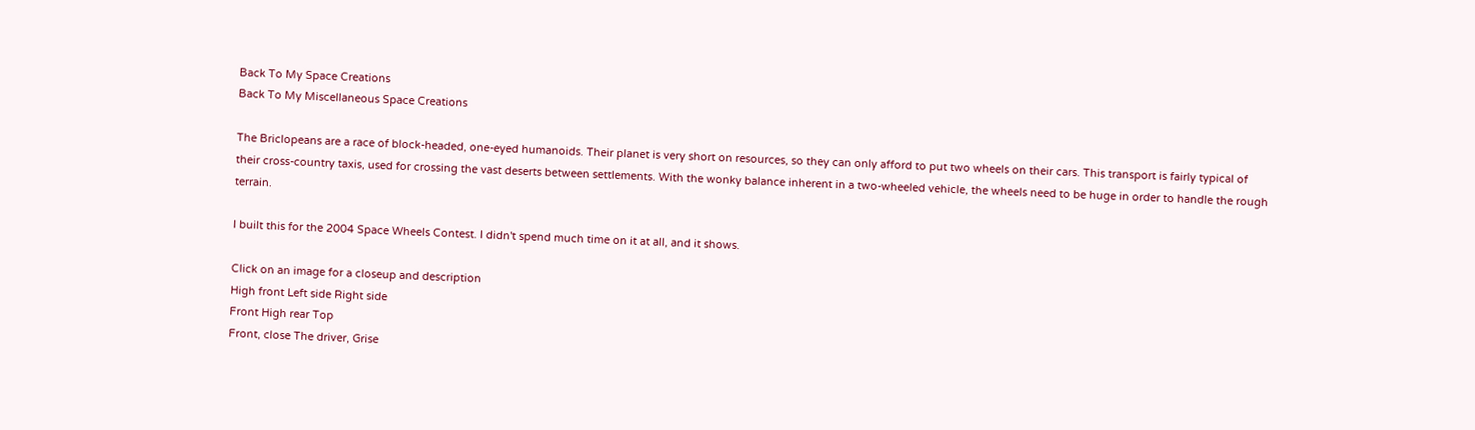Back To My Space Creations
Back To My Miscellaneous Space Creations

The Briclopeans are a race of block-headed, one-eyed humanoids. Their planet is very short on resources, so they can only afford to put two wheels on their cars. This transport is fairly typical of their cross-country taxis, used for crossing the vast deserts between settlements. With the wonky balance inherent in a two-wheeled vehicle, the wheels need to be huge in order to handle the rough terrain.

I built this for the 2004 Space Wheels Contest. I didn't spend much time on it at all, and it shows.

Click on an image for a closeup and description
High front Left side Right side
Front High rear Top
Front, close The driver, Grise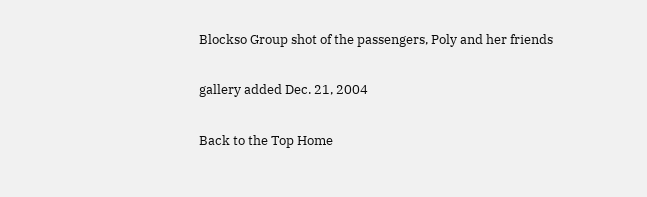Blockso Group shot of the passengers, Poly and her friends

gallery added Dec. 21, 2004

Back to the Top Home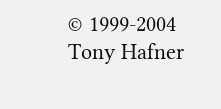© 1999-2004 Tony Hafner